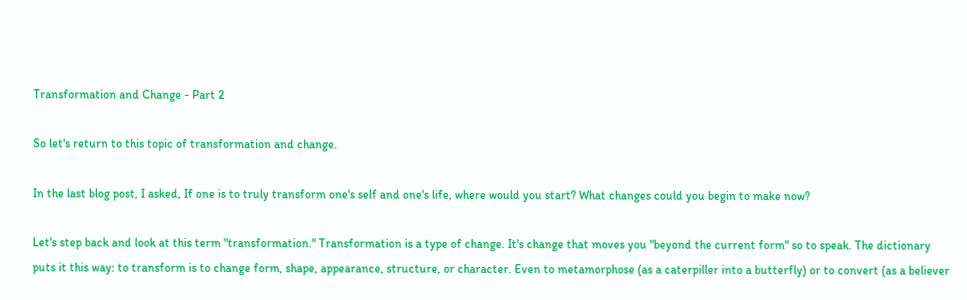Transformation and Change - Part 2

So let's return to this topic of transformation and change.

In the last blog post, I asked, If one is to truly transform one's self and one's life, where would you start? What changes could you begin to make now?

Let's step back and look at this term "transformation." Transformation is a type of change. It's change that moves you "beyond the current form" so to speak. The dictionary puts it this way: to transform is to change form, shape, appearance, structure, or character. Even to metamorphose (as a caterpiller into a butterfly) or to convert (as a believer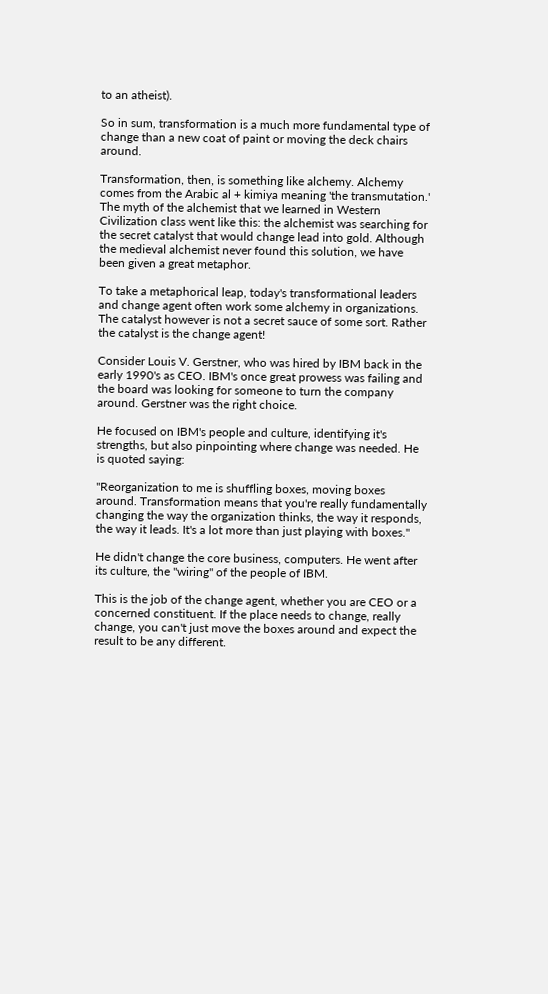to an atheist).

So in sum, transformation is a much more fundamental type of change than a new coat of paint or moving the deck chairs around.

Transformation, then, is something like alchemy. Alchemy comes from the Arabic al + kimiya meaning 'the transmutation.' The myth of the alchemist that we learned in Western Civilization class went like this: the alchemist was searching for the secret catalyst that would change lead into gold. Although the medieval alchemist never found this solution, we have been given a great metaphor.

To take a metaphorical leap, today's transformational leaders and change agent often work some alchemy in organizations. The catalyst however is not a secret sauce of some sort. Rather the catalyst is the change agent!

Consider Louis V. Gerstner, who was hired by IBM back in the early 1990's as CEO. IBM's once great prowess was failing and the board was looking for someone to turn the company around. Gerstner was the right choice.

He focused on IBM's people and culture, identifying it's strengths, but also pinpointing where change was needed. He is quoted saying:

"Reorganization to me is shuffling boxes, moving boxes around. Transformation means that you're really fundamentally changing the way the organization thinks, the way it responds, the way it leads. It's a lot more than just playing with boxes."

He didn't change the core business, computers. He went after its culture, the "wiring" of the people of IBM.

This is the job of the change agent, whether you are CEO or a concerned constituent. If the place needs to change, really change, you can't just move the boxes around and expect the result to be any different.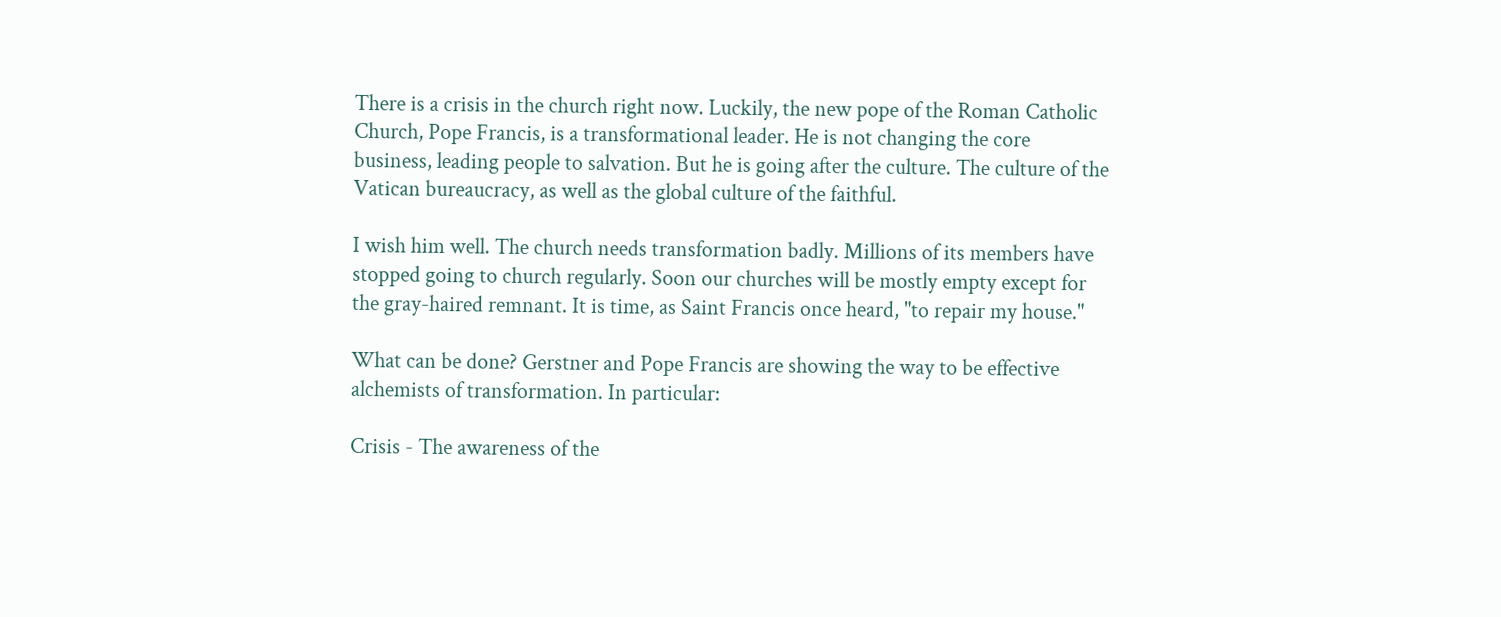There is a crisis in the church right now. Luckily, the new pope of the Roman Catholic Church, Pope Francis, is a transformational leader. He is not changing the core business, leading people to salvation. But he is going after the culture. The culture of the Vatican bureaucracy, as well as the global culture of the faithful.

I wish him well. The church needs transformation badly. Millions of its members have stopped going to church regularly. Soon our churches will be mostly empty except for the gray-haired remnant. It is time, as Saint Francis once heard, "to repair my house."

What can be done? Gerstner and Pope Francis are showing the way to be effective alchemists of transformation. In particular:

Crisis - The awareness of the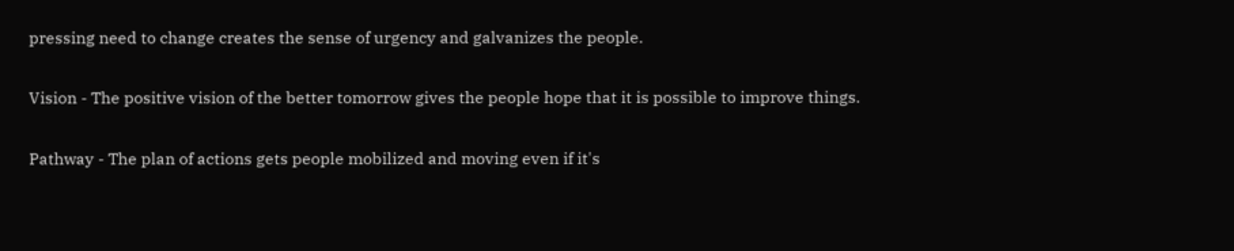pressing need to change creates the sense of urgency and galvanizes the people.

Vision - The positive vision of the better tomorrow gives the people hope that it is possible to improve things.

Pathway - The plan of actions gets people mobilized and moving even if it's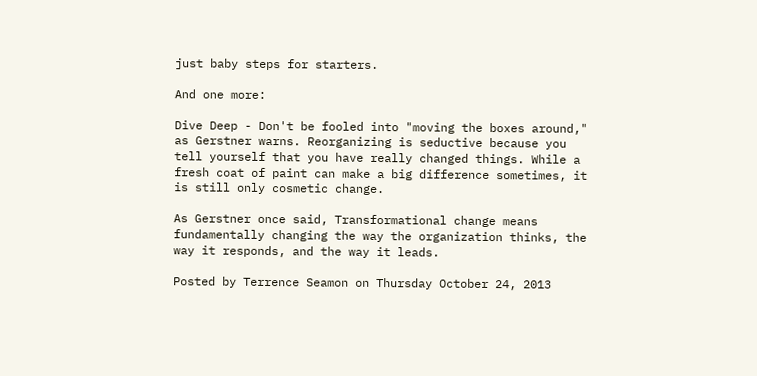just baby steps for starters.

And one more:

Dive Deep - Don't be fooled into "moving the boxes around," as Gerstner warns. Reorganizing is seductive because you tell yourself that you have really changed things. While a fresh coat of paint can make a big difference sometimes, it is still only cosmetic change.

As Gerstner once said, Transformational change means fundamentally changing the way the organization thinks, the way it responds, and the way it leads.

Posted by Terrence Seamon on Thursday October 24, 2013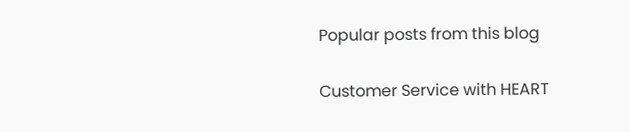Popular posts from this blog

Customer Service with HEART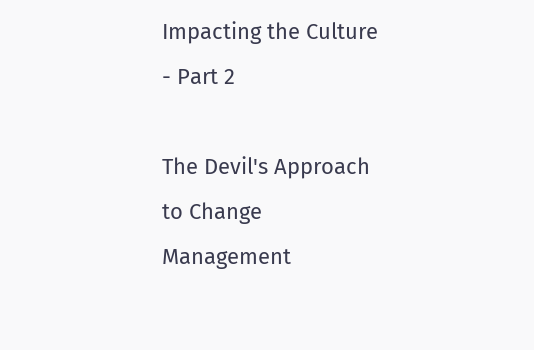Impacting the Culture - Part 2

The Devil's Approach to Change Management